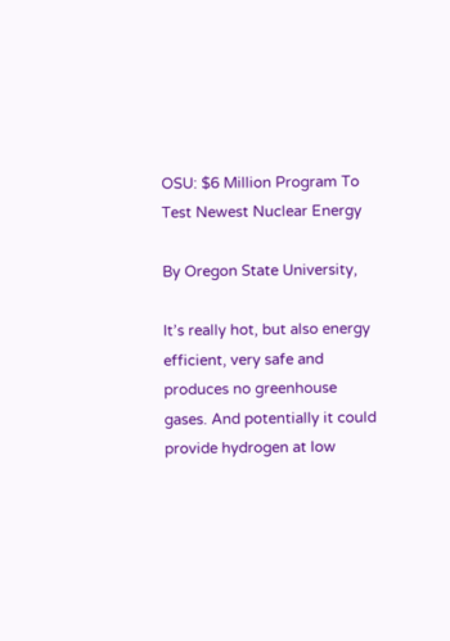OSU: $6 Million Program To Test Newest Nuclear Energy

By Oregon State University,

It’s really hot, but also energy efficient, very safe and produces no greenhouse gases. And potentially it could provide hydrogen at low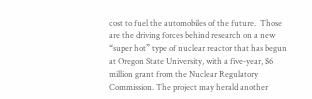cost to fuel the automobiles of the future.  Those are the driving forces behind research on a new “super hot” type of nuclear reactor that has begun at Oregon State University, with a five-year, $6 million grant from the Nuclear Regulatory Commission. The project may herald another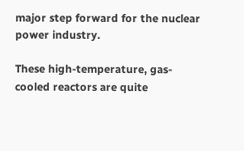major step forward for the nuclear power industry.

These high-temperature, gas-cooled reactors are quite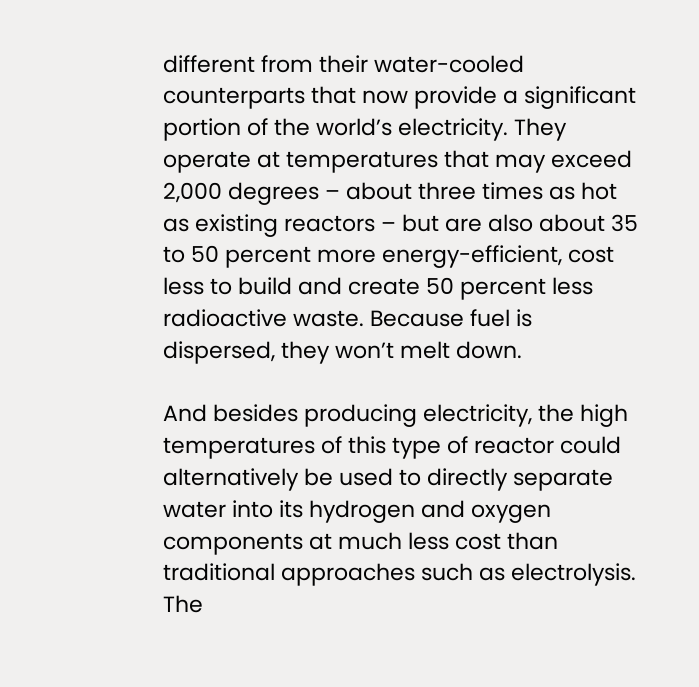different from their water-cooled counterparts that now provide a significant portion of the world’s electricity. They operate at temperatures that may exceed 2,000 degrees – about three times as hot as existing reactors – but are also about 35 to 50 percent more energy-efficient, cost less to build and create 50 percent less radioactive waste. Because fuel is dispersed, they won’t melt down.

And besides producing electricity, the high temperatures of this type of reactor could alternatively be used to directly separate water into its hydrogen and oxygen components at much less cost than traditional approaches such as electrolysis. The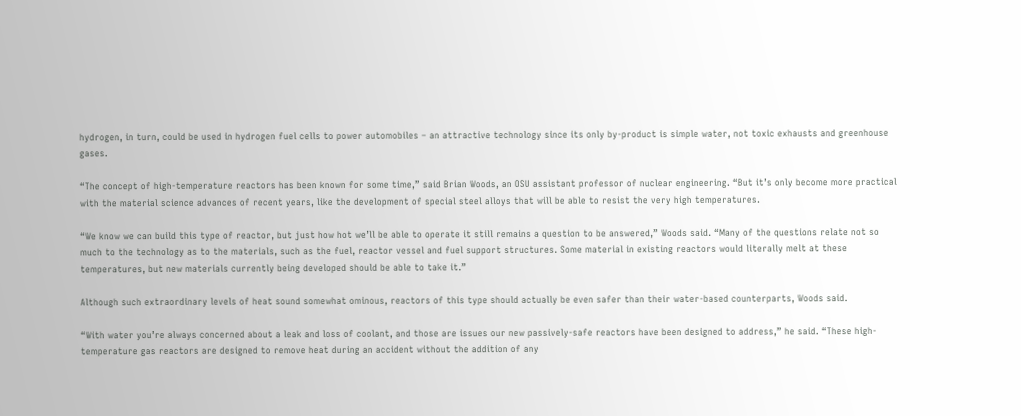hydrogen, in turn, could be used in hydrogen fuel cells to power automobiles – an attractive technology since its only by-product is simple water, not toxic exhausts and greenhouse gases.

“The concept of high-temperature reactors has been known for some time,” said Brian Woods, an OSU assistant professor of nuclear engineering. “But it’s only become more practical with the material science advances of recent years, like the development of special steel alloys that will be able to resist the very high temperatures.

“We know we can build this type of reactor, but just how hot we’ll be able to operate it still remains a question to be answered,” Woods said. “Many of the questions relate not so much to the technology as to the materials, such as the fuel, reactor vessel and fuel support structures. Some material in existing reactors would literally melt at these temperatures, but new materials currently being developed should be able to take it.”

Although such extraordinary levels of heat sound somewhat ominous, reactors of this type should actually be even safer than their water-based counterparts, Woods said.

“With water you’re always concerned about a leak and loss of coolant, and those are issues our new passively-safe reactors have been designed to address,” he said. “These high-temperature gas reactors are designed to remove heat during an accident without the addition of any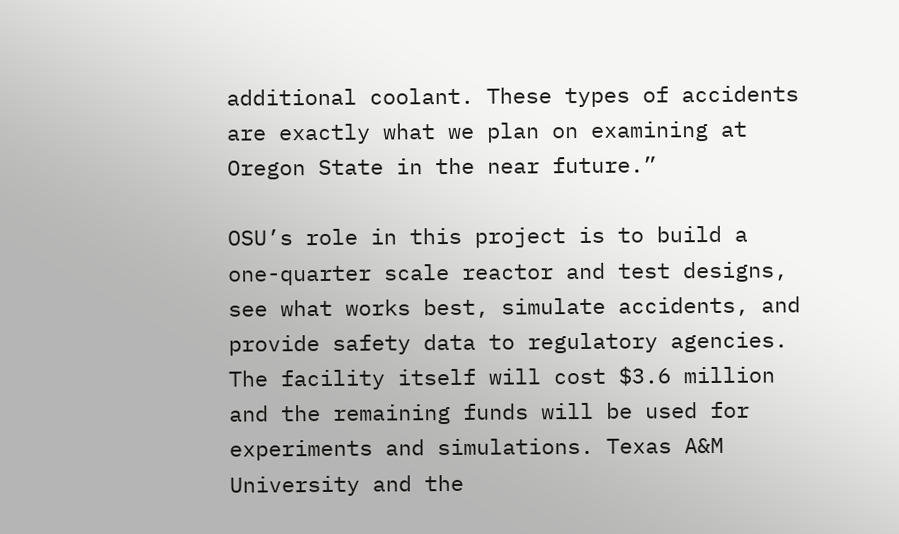additional coolant. These types of accidents are exactly what we plan on examining at Oregon State in the near future.”

OSU’s role in this project is to build a one-quarter scale reactor and test designs, see what works best, simulate accidents, and provide safety data to regulatory agencies. The facility itself will cost $3.6 million and the remaining funds will be used for experiments and simulations. Texas A&M University and the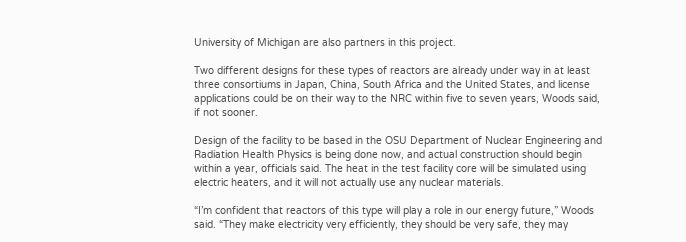University of Michigan are also partners in this project.

Two different designs for these types of reactors are already under way in at least three consortiums in Japan, China, South Africa and the United States, and license applications could be on their way to the NRC within five to seven years, Woods said, if not sooner.

Design of the facility to be based in the OSU Department of Nuclear Engineering and Radiation Health Physics is being done now, and actual construction should begin within a year, officials said. The heat in the test facility core will be simulated using electric heaters, and it will not actually use any nuclear materials.

“I’m confident that reactors of this type will play a role in our energy future,” Woods said. “They make electricity very efficiently, they should be very safe, they may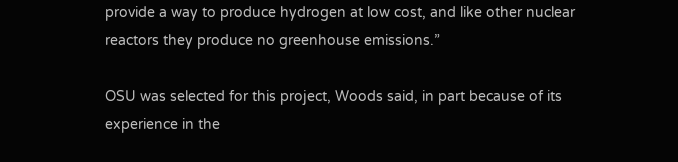provide a way to produce hydrogen at low cost, and like other nuclear reactors they produce no greenhouse emissions.”

OSU was selected for this project, Woods said, in part because of its experience in the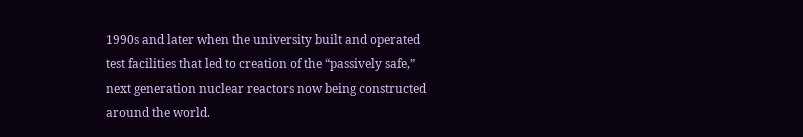1990s and later when the university built and operated test facilities that led to creation of the “passively safe,” next generation nuclear reactors now being constructed around the world.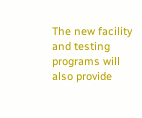The new facility and testing programs will also provide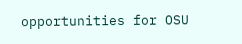opportunities for OSU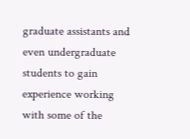graduate assistants and even undergraduate students to gain experience working with some of the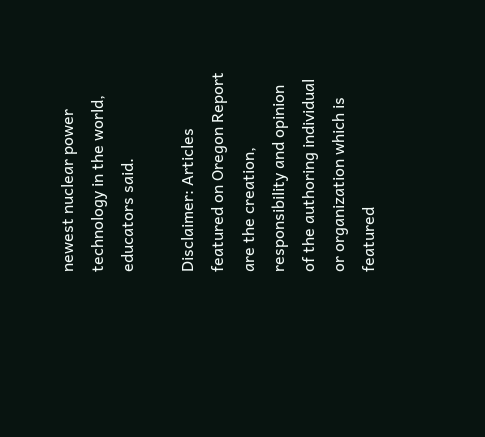newest nuclear power technology in the world, educators said.

Disclaimer: Articles featured on Oregon Report are the creation, responsibility and opinion of the authoring individual or organization which is featured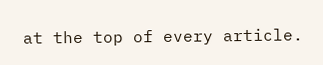at the top of every article.